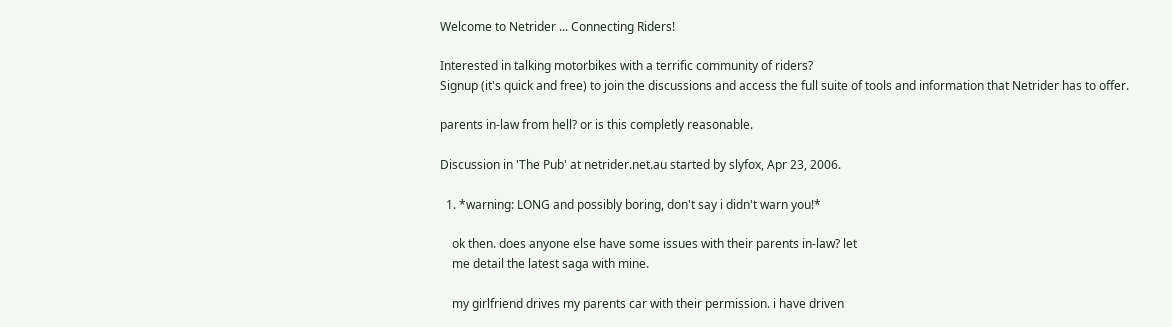Welcome to Netrider ... Connecting Riders!

Interested in talking motorbikes with a terrific community of riders?
Signup (it's quick and free) to join the discussions and access the full suite of tools and information that Netrider has to offer.

parents in-law from hell? or is this completly reasonable.

Discussion in 'The Pub' at netrider.net.au started by slyfox, Apr 23, 2006.

  1. *warning: LONG and possibly boring, don't say i didn't warn you!*

    ok then. does anyone else have some issues with their parents in-law? let
    me detail the latest saga with mine.

    my girlfriend drives my parents car with their permission. i have driven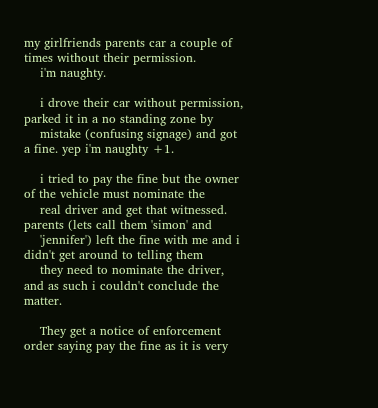my girlfriends parents car a couple of times without their permission.
    i'm naughty.

    i drove their car without permission, parked it in a no standing zone by
    mistake (confusing signage) and got a fine. yep i'm naughty +1.

    i tried to pay the fine but the owner of the vehicle must nominate the
    real driver and get that witnessed. parents (lets call them 'simon' and
    'jennifer') left the fine with me and i didn't get around to telling them
    they need to nominate the driver, and as such i couldn't conclude the matter.

    They get a notice of enforcement order saying pay the fine as it is very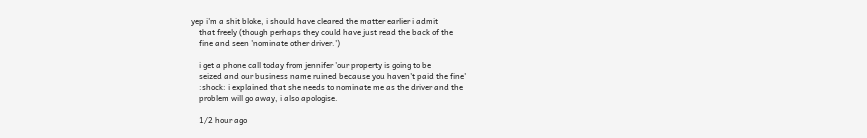yep i'm a shit bloke, i should have cleared the matter earlier i admit
    that freely (though perhaps they could have just read the back of the
    fine and seen 'nominate other driver.')

    i get a phone call today from jennifer 'our property is going to be
    seized and our business name ruined because you haven't paid the fine'
    :shock: i explained that she needs to nominate me as the driver and the
    problem will go away, i also apologise.

    1/2 hour ago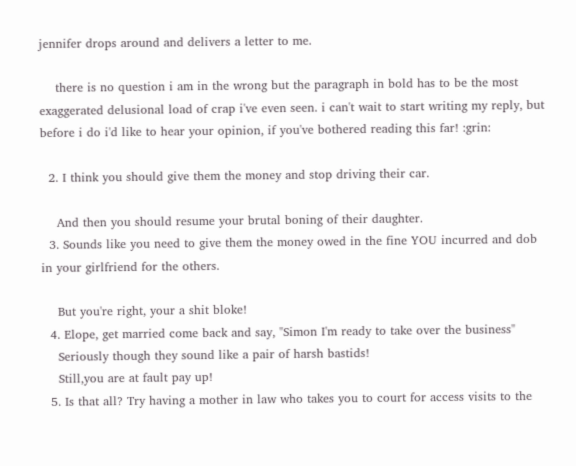jennifer drops around and delivers a letter to me.

    there is no question i am in the wrong but the paragraph in bold has to be the most exaggerated delusional load of crap i've even seen. i can't wait to start writing my reply, but before i do i'd like to hear your opinion, if you've bothered reading this far! :grin:

  2. I think you should give them the money and stop driving their car.

    And then you should resume your brutal boning of their daughter.
  3. Sounds like you need to give them the money owed in the fine YOU incurred and dob in your girlfriend for the others.

    But you're right, your a shit bloke!
  4. Elope, get married come back and say, "Simon I'm ready to take over the business"
    Seriously though they sound like a pair of harsh bastids!
    Still,you are at fault pay up!
  5. Is that all? Try having a mother in law who takes you to court for access visits to the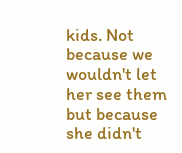kids. Not because we wouldn't let her see them but because she didn't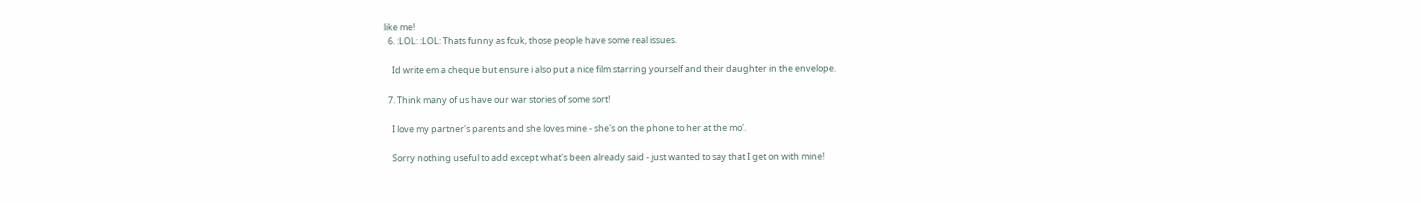like me!
  6. :LOL: :LOL: Thats funny as fcuk, those people have some real issues.

    Id write em a cheque but ensure i also put a nice film starring yourself and their daughter in the envelope.

  7. Think many of us have our war stories of some sort!

    I love my partner's parents and she loves mine - she's on the phone to her at the mo'.

    Sorry nothing useful to add except what's been already said - just wanted to say that I get on with mine!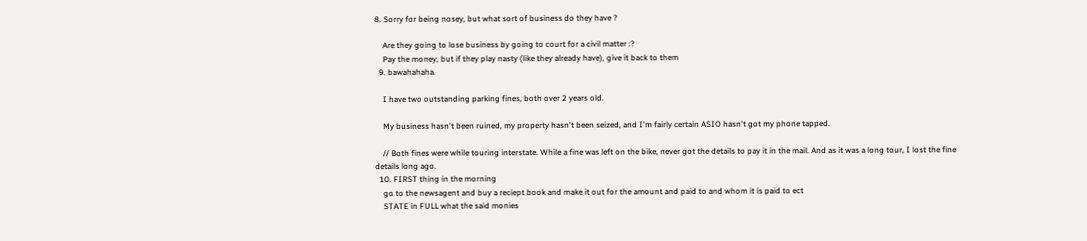8. Sorry for being nosey, but what sort of business do they have ?

    Are they going to lose business by going to court for a civil matter :?
    Pay the money, but if they play nasty (like they already have), give it back to them
  9. bawahahaha.

    I have two outstanding parking fines, both over 2 years old.

    My business hasn't been ruined, my property hasn't been seized, and I'm fairly certain ASIO hasn't got my phone tapped.

    // Both fines were while touring interstate. While a fine was left on the bike, never got the details to pay it in the mail. And as it was a long tour, I lost the fine details long ago.
  10. FIRST thing in the morning
    go to the newsagent and buy a reciept book and make it out for the amount and paid to and whom it is paid to ect
    STATE in FULL what the said monies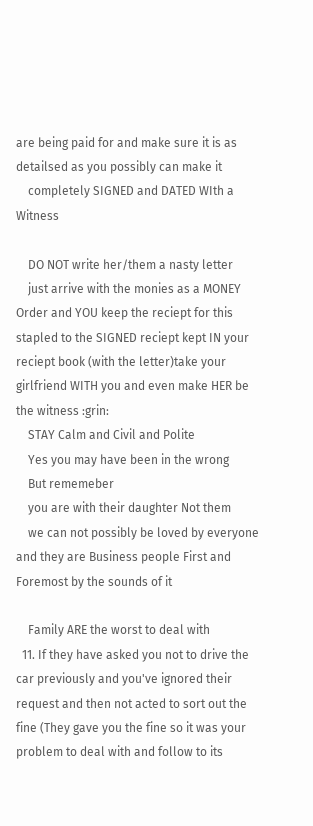are being paid for and make sure it is as detailsed as you possibly can make it
    completely SIGNED and DATED WIth a Witness

    DO NOT write her/them a nasty letter
    just arrive with the monies as a MONEY Order and YOU keep the reciept for this stapled to the SIGNED reciept kept IN your reciept book (with the letter)take your girlfriend WITH you and even make HER be the witness :grin:
    STAY Calm and Civil and Polite
    Yes you may have been in the wrong
    But rememeber
    you are with their daughter Not them
    we can not possibly be loved by everyone and they are Business people First and Foremost by the sounds of it

    Family ARE the worst to deal with
  11. If they have asked you not to drive the car previously and you've ignored their request and then not acted to sort out the fine (They gave you the fine so it was your problem to deal with and follow to its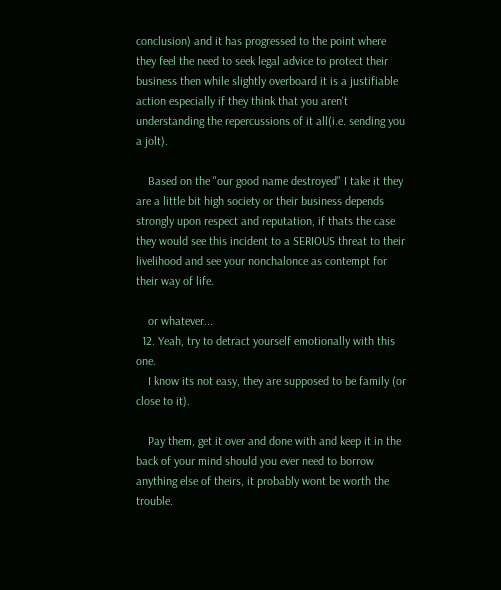conclusion) and it has progressed to the point where they feel the need to seek legal advice to protect their business then while slightly overboard it is a justifiable action especially if they think that you aren't understanding the repercussions of it all(i.e. sending you a jolt).

    Based on the "our good name destroyed" I take it they are a little bit high society or their business depends strongly upon respect and reputation, if thats the case they would see this incident to a SERIOUS threat to their livelihood and see your nonchalonce as contempt for their way of life.

    or whatever...
  12. Yeah, try to detract yourself emotionally with this one.
    I know its not easy, they are supposed to be family (or close to it).

    Pay them, get it over and done with and keep it in the back of your mind should you ever need to borrow anything else of theirs, it probably wont be worth the trouble.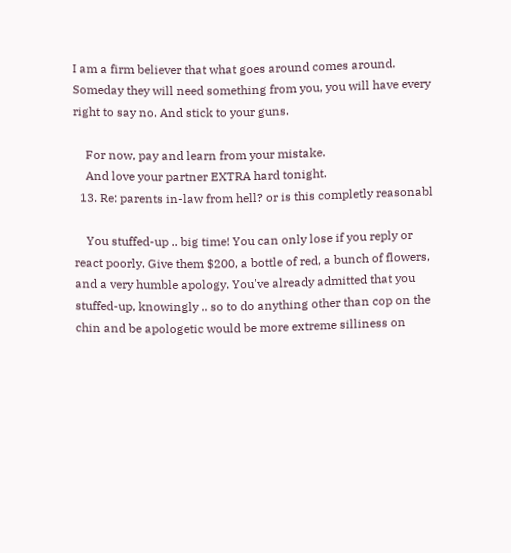I am a firm believer that what goes around comes around. Someday they will need something from you, you will have every right to say no. And stick to your guns.

    For now, pay and learn from your mistake.
    And love your partner EXTRA hard tonight.
  13. Re: parents in-law from hell? or is this completly reasonabl

    You stuffed-up .. big time! You can only lose if you reply or react poorly. Give them $200, a bottle of red, a bunch of flowers, and a very humble apology. You've already admitted that you stuffed-up, knowingly .. so to do anything other than cop on the chin and be apologetic would be more extreme silliness on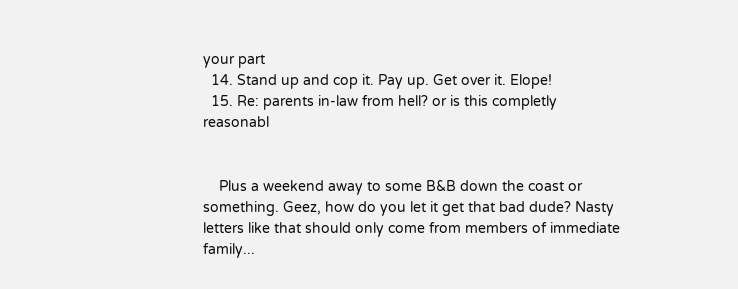your part
  14. Stand up and cop it. Pay up. Get over it. Elope!
  15. Re: parents in-law from hell? or is this completly reasonabl


    Plus a weekend away to some B&B down the coast or something. Geez, how do you let it get that bad dude? Nasty letters like that should only come from members of immediate family...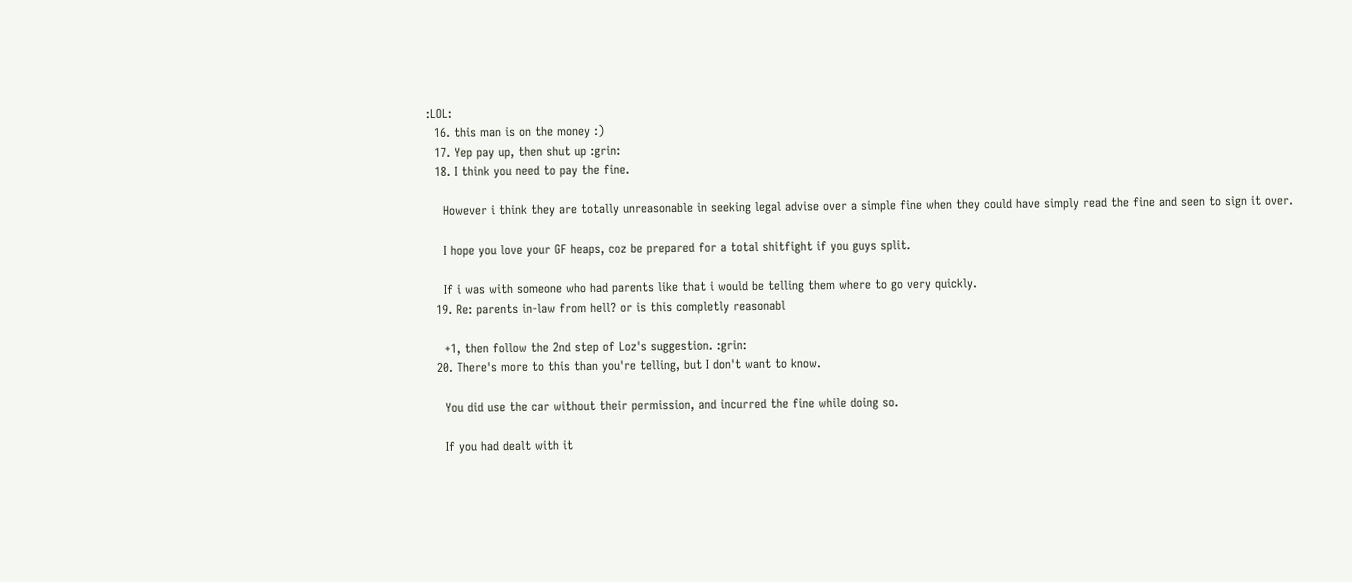:LOL:
  16. this man is on the money :)
  17. Yep pay up, then shut up :grin:
  18. I think you need to pay the fine.

    However i think they are totally unreasonable in seeking legal advise over a simple fine when they could have simply read the fine and seen to sign it over.

    I hope you love your GF heaps, coz be prepared for a total shitfight if you guys split.

    If i was with someone who had parents like that i would be telling them where to go very quickly.
  19. Re: parents in-law from hell? or is this completly reasonabl

    +1, then follow the 2nd step of Loz's suggestion. :grin:
  20. There's more to this than you're telling, but I don't want to know.

    You did use the car without their permission, and incurred the fine while doing so.

    If you had dealt with it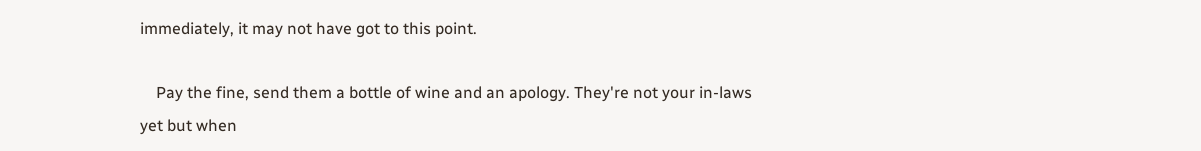immediately, it may not have got to this point.

    Pay the fine, send them a bottle of wine and an apology. They're not your in-laws yet but when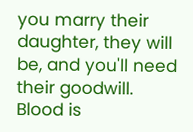you marry their daughter, they will be, and you'll need their goodwill. Blood is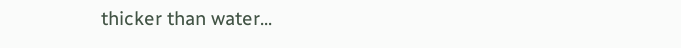thicker than water...